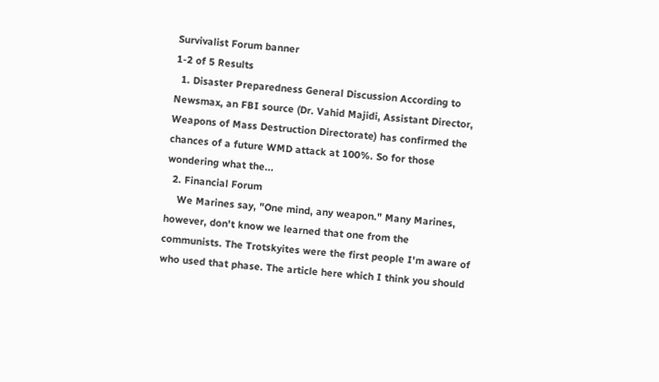Survivalist Forum banner
1-2 of 5 Results
  1. Disaster Preparedness General Discussion According to Newsmax, an FBI source (Dr. Vahid Majidi, Assistant Director, Weapons of Mass Destruction Directorate) has confirmed the chances of a future WMD attack at 100%. So for those wondering what the...
  2. Financial Forum
    We Marines say, "One mind, any weapon." Many Marines, however, don't know we learned that one from the communists. The Trotskyites were the first people I'm aware of who used that phase. The article here which I think you should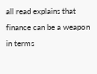all read explains that finance can be a weapon in terms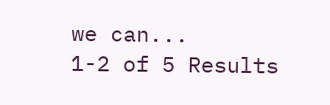we can...
1-2 of 5 Results